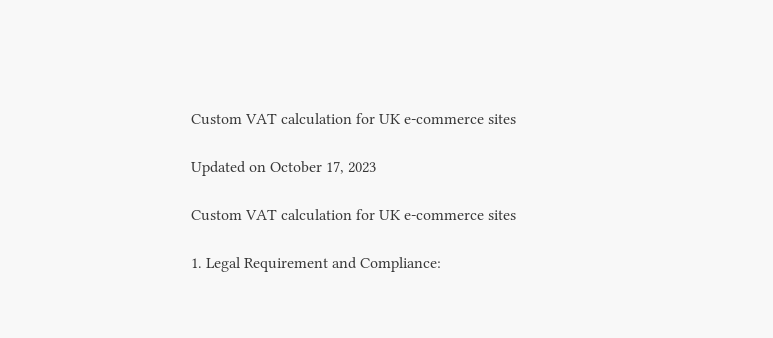Custom VAT calculation for UK e-commerce sites

Updated on October 17, 2023

Custom VAT calculation for UK e-commerce sites

1. Legal Requirement and Compliance: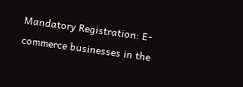Mandatory Registration: E-commerce businesses in the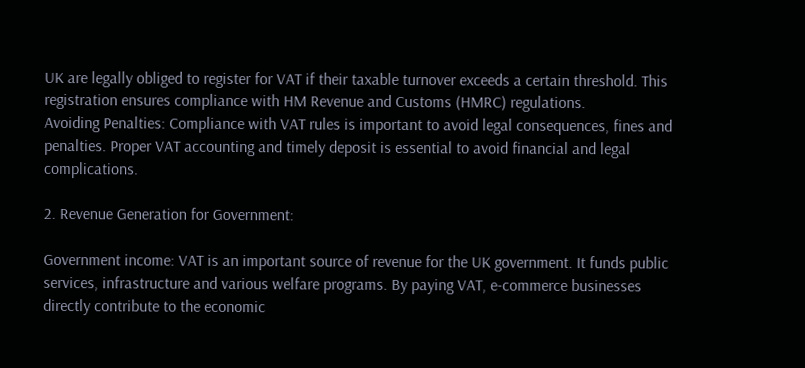UK are legally obliged to register for VAT if their taxable turnover exceeds a certain threshold. This registration ensures compliance with HM Revenue and Customs (HMRC) regulations.
Avoiding Penalties: Compliance with VAT rules is important to avoid legal consequences, fines and penalties. Proper VAT accounting and timely deposit is essential to avoid financial and legal complications.

2. Revenue Generation for Government:

Government income: VAT is an important source of revenue for the UK government. It funds public services, infrastructure and various welfare programs. By paying VAT, e-commerce businesses directly contribute to the economic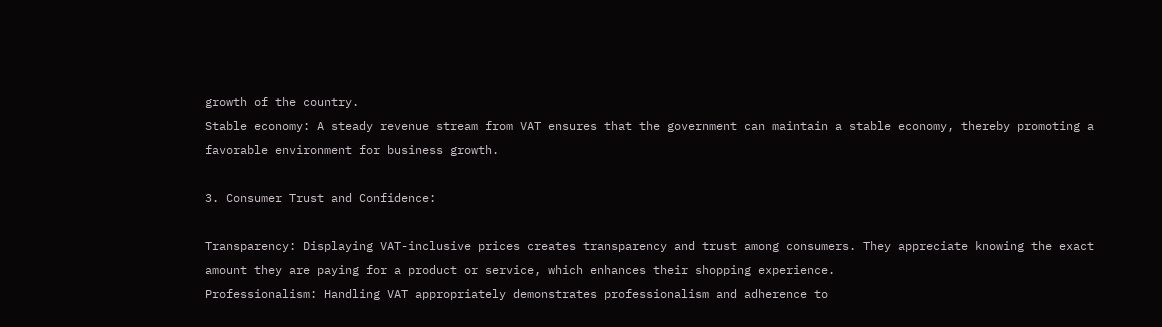growth of the country.
Stable economy: A steady revenue stream from VAT ensures that the government can maintain a stable economy, thereby promoting a favorable environment for business growth.

3. Consumer Trust and Confidence:

Transparency: Displaying VAT-inclusive prices creates transparency and trust among consumers. They appreciate knowing the exact amount they are paying for a product or service, which enhances their shopping experience.
Professionalism: Handling VAT appropriately demonstrates professionalism and adherence to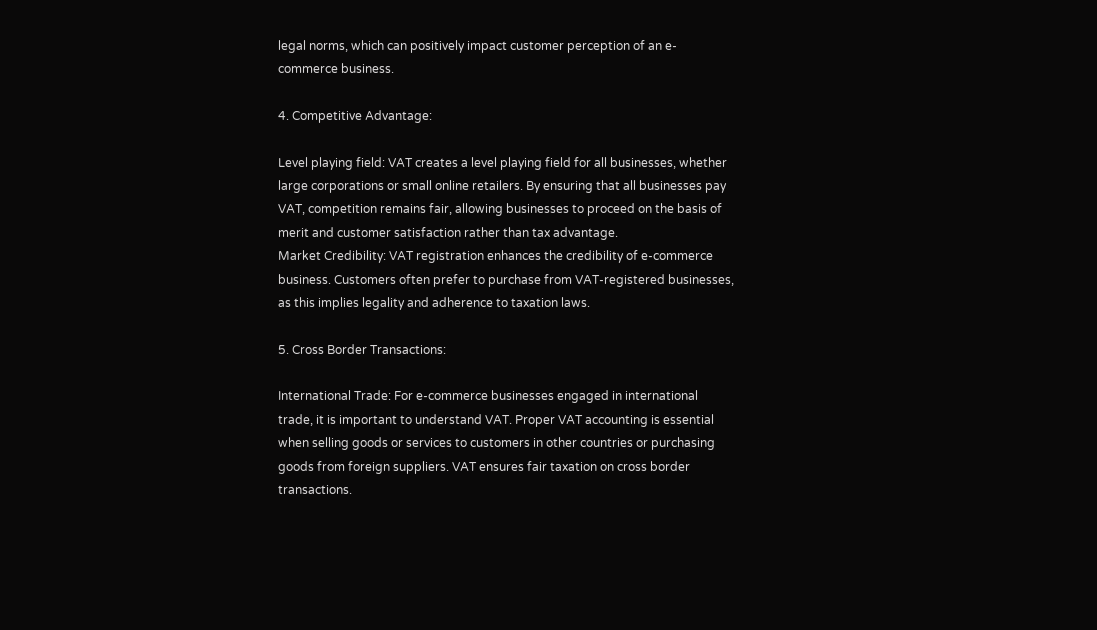legal norms, which can positively impact customer perception of an e-commerce business.

4. Competitive Advantage:

Level playing field: VAT creates a level playing field for all businesses, whether large corporations or small online retailers. By ensuring that all businesses pay VAT, competition remains fair, allowing businesses to proceed on the basis of merit and customer satisfaction rather than tax advantage.
Market Credibility: VAT registration enhances the credibility of e-commerce business. Customers often prefer to purchase from VAT-registered businesses, as this implies legality and adherence to taxation laws.

5. Cross Border Transactions:

International Trade: For e-commerce businesses engaged in international trade, it is important to understand VAT. Proper VAT accounting is essential when selling goods or services to customers in other countries or purchasing goods from foreign suppliers. VAT ensures fair taxation on cross border transactions.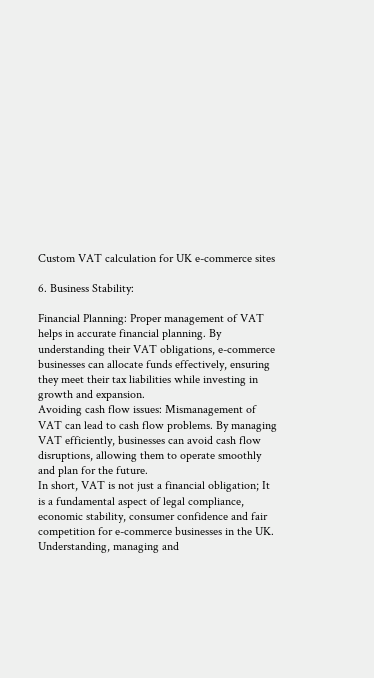Custom VAT calculation for UK e-commerce sites

6. Business Stability:

Financial Planning: Proper management of VAT helps in accurate financial planning. By understanding their VAT obligations, e-commerce businesses can allocate funds effectively, ensuring they meet their tax liabilities while investing in growth and expansion.
Avoiding cash flow issues: Mismanagement of VAT can lead to cash flow problems. By managing VAT efficiently, businesses can avoid cash flow disruptions, allowing them to operate smoothly and plan for the future.
In short, VAT is not just a financial obligation; It is a fundamental aspect of legal compliance, economic stability, consumer confidence and fair competition for e-commerce businesses in the UK. Understanding, managing and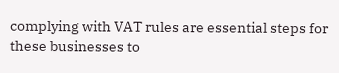complying with VAT rules are essential steps for these businesses to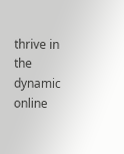thrive in the dynamic online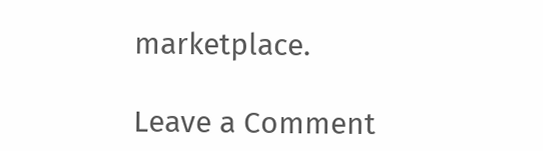marketplace.

Leave a Comment